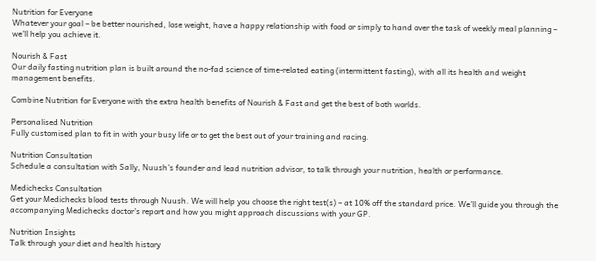Nutrition for Everyone
Whatever your goal – be better nourished, lose weight, have a happy relationship with food or simply to hand over the task of weekly meal planning – we’ll help you achieve it.

Nourish & Fast
Our daily fasting nutrition plan is built around the no-fad science of time-related eating (intermittent fasting), with all its health and weight management benefits.

Combine Nutrition for Everyone with the extra health benefits of Nourish & Fast and get the best of both worlds.

Personalised Nutrition
Fully customised plan to fit in with your busy life or to get the best out of your training and racing.

Nutrition Consultation
Schedule a consultation with Sally, Nuush’s founder and lead nutrition advisor, to talk through your nutrition, health or performance.

Medichecks Consultation
Get your Medichecks blood tests through Nuush. We will help you choose the right test(s) – at 10% off the standard price. We’ll guide you through the accompanying Medichecks doctor’s report and how you might approach discussions with your GP.

Nutrition Insights
Talk through your diet and health history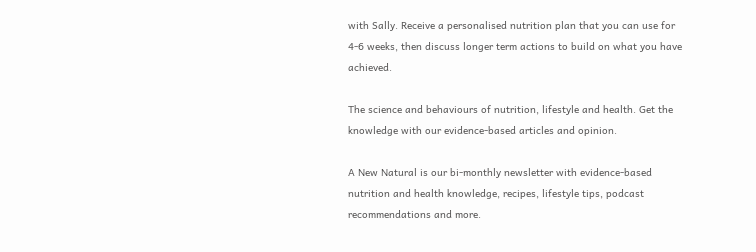with Sally. Receive a personalised nutrition plan that you can use for 4-6 weeks, then discuss longer term actions to build on what you have achieved.

The science and behaviours of nutrition, lifestyle and health. Get the knowledge with our evidence-based articles and opinion.

A New Natural is our bi-monthly newsletter with evidence-based nutrition and health knowledge, recipes, lifestyle tips, podcast recommendations and more.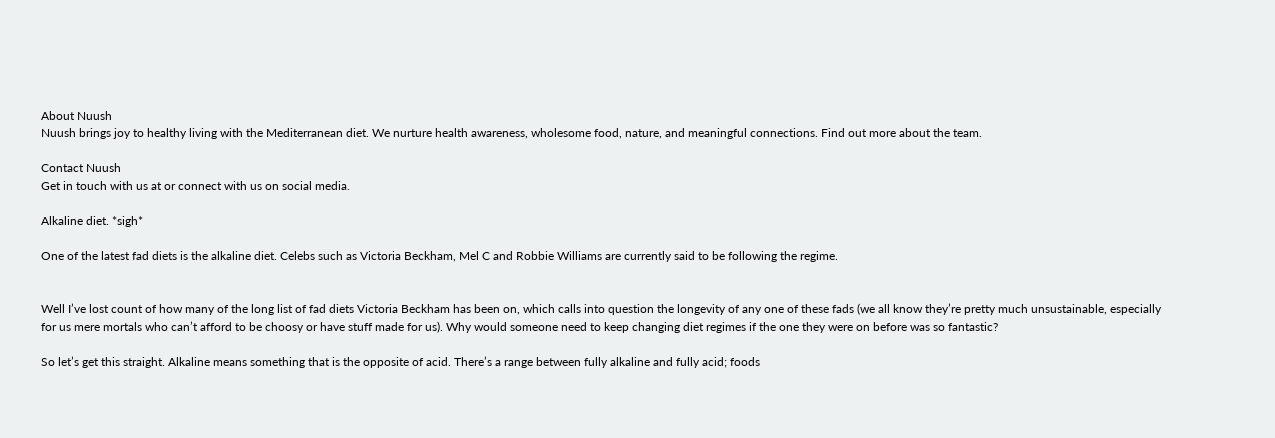About Nuush
Nuush brings joy to healthy living with the Mediterranean diet. We nurture health awareness, wholesome food, nature, and meaningful connections. Find out more about the team.

Contact Nuush
Get in touch with us at or connect with us on social media.

Alkaline diet. *sigh*

One of the latest fad diets is the alkaline diet. Celebs such as Victoria Beckham, Mel C and Robbie Williams are currently said to be following the regime.


Well I’ve lost count of how many of the long list of fad diets Victoria Beckham has been on, which calls into question the longevity of any one of these fads (we all know they’re pretty much unsustainable, especially for us mere mortals who can’t afford to be choosy or have stuff made for us). Why would someone need to keep changing diet regimes if the one they were on before was so fantastic?

So let’s get this straight. Alkaline means something that is the opposite of acid. There’s a range between fully alkaline and fully acid; foods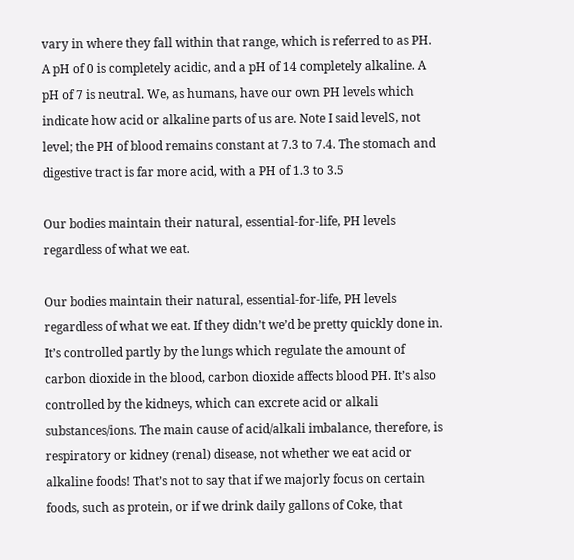vary in where they fall within that range, which is referred to as PH. A pH of 0 is completely acidic, and a pH of 14 completely alkaline. A pH of 7 is neutral. We, as humans, have our own PH levels which indicate how acid or alkaline parts of us are. Note I said levelS, not level; the PH of blood remains constant at 7.3 to 7.4. The stomach and digestive tract is far more acid, with a PH of 1.3 to 3.5

Our bodies maintain their natural, essential-for-life, PH levels regardless of what we eat.

Our bodies maintain their natural, essential-for-life, PH levels regardless of what we eat. If they didn’t we’d be pretty quickly done in. It’s controlled partly by the lungs which regulate the amount of carbon dioxide in the blood, carbon dioxide affects blood PH. It’s also controlled by the kidneys, which can excrete acid or alkali substances/ions. The main cause of acid/alkali imbalance, therefore, is respiratory or kidney (renal) disease, not whether we eat acid or alkaline foods! That’s not to say that if we majorly focus on certain foods, such as protein, or if we drink daily gallons of Coke, that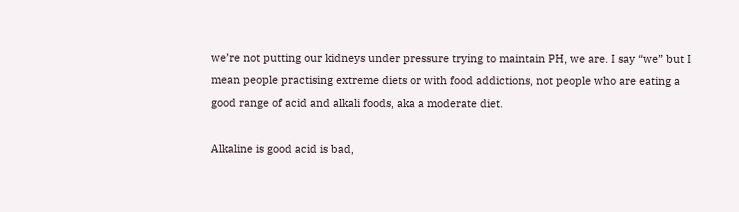we’re not putting our kidneys under pressure trying to maintain PH, we are. I say “we” but I mean people practising extreme diets or with food addictions, not people who are eating a good range of acid and alkali foods, aka a moderate diet.

Alkaline is good acid is bad,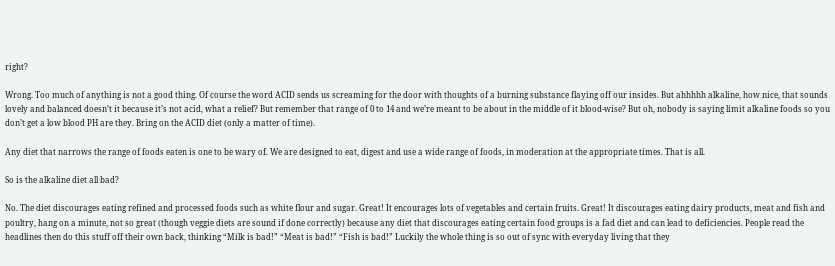right?

Wrong. Too much of anything is not a good thing. Of course the word ACID sends us screaming for the door with thoughts of a burning substance flaying off our insides. But ahhhhh alkaline, how nice, that sounds lovely and balanced doesn’t it because it’s not acid, what a relief? But remember that range of 0 to 14 and we’re meant to be about in the middle of it blood-wise? But oh, nobody is saying limit alkaline foods so you don’t get a low blood PH are they. Bring on the ACID diet (only a matter of time).

Any diet that narrows the range of foods eaten is one to be wary of. We are designed to eat, digest and use a wide range of foods, in moderation at the appropriate times. That is all.

So is the alkaline diet all bad?

No. The diet discourages eating refined and processed foods such as white flour and sugar. Great! It encourages lots of vegetables and certain fruits. Great! It discourages eating dairy products, meat and fish and poultry, hang on a minute, not so great (though veggie diets are sound if done correctly) because any diet that discourages eating certain food groups is a fad diet and can lead to deficiencies. People read the headlines then do this stuff off their own back, thinking “Milk is bad!” “Meat is bad!” “Fish is bad!” Luckily the whole thing is so out of sync with everyday living that they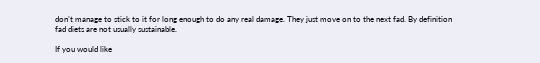don’t manage to stick to it for long enough to do any real damage. They just move on to the next fad. By definition fad diets are not usually sustainable.

If you would like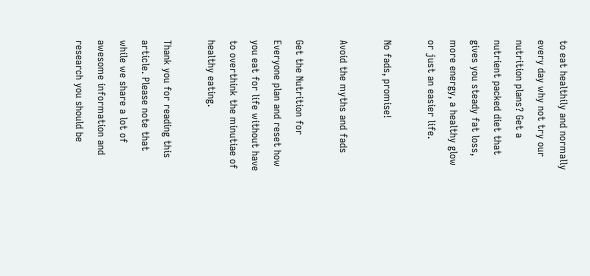to eat healthily and normally every day why not try our nutrition plans? Get a nutrient packed diet that gives you steady fat loss, more energy, a healthy glow or just an easier life.

No fads, promise!

Avoid the myths and fads

Get the Nutrition for Everyone plan and reset how you eat for life without have to overthink the minutiae of healthy eating.

Thank you for reading this article. Please note that while we share a lot of awesome information and research you should be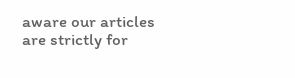aware our articles are strictly for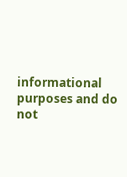informational purposes and do not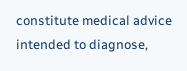constitute medical advice intended to diagnose,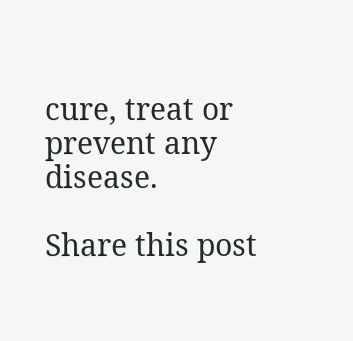cure, treat or prevent any disease.

Share this post